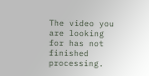The video you are looking for has not finished processing.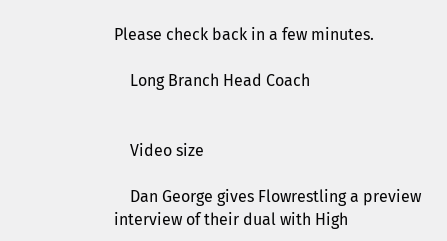Please check back in a few minutes.

    Long Branch Head Coach


    Video size

    Dan George gives Flowrestling a preview interview of their dual with High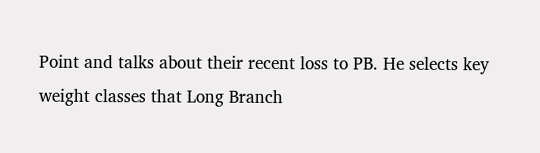Point and talks about their recent loss to PB. He selects key weight classes that Long Branch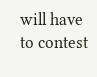will have to contest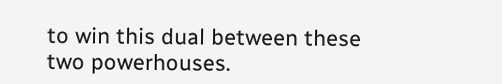to win this dual between these two powerhouses.